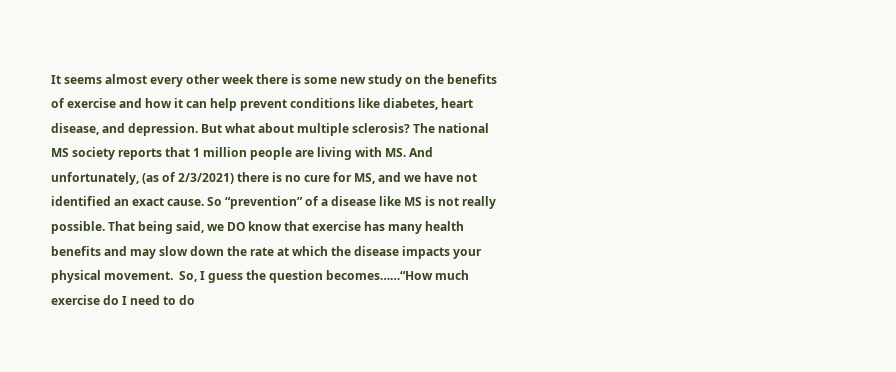It seems almost every other week there is some new study on the benefits of exercise and how it can help prevent conditions like diabetes, heart disease, and depression. But what about multiple sclerosis? The national MS society reports that 1 million people are living with MS. And unfortunately, (as of 2/3/2021) there is no cure for MS, and we have not identified an exact cause. So “prevention” of a disease like MS is not really possible. That being said, we DO know that exercise has many health benefits and may slow down the rate at which the disease impacts your physical movement.  So, I guess the question becomes……“How much exercise do I need to do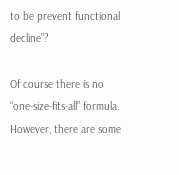to be prevent functional decline”?

Of course there is no “one-size-fits-all” formula. However, there are some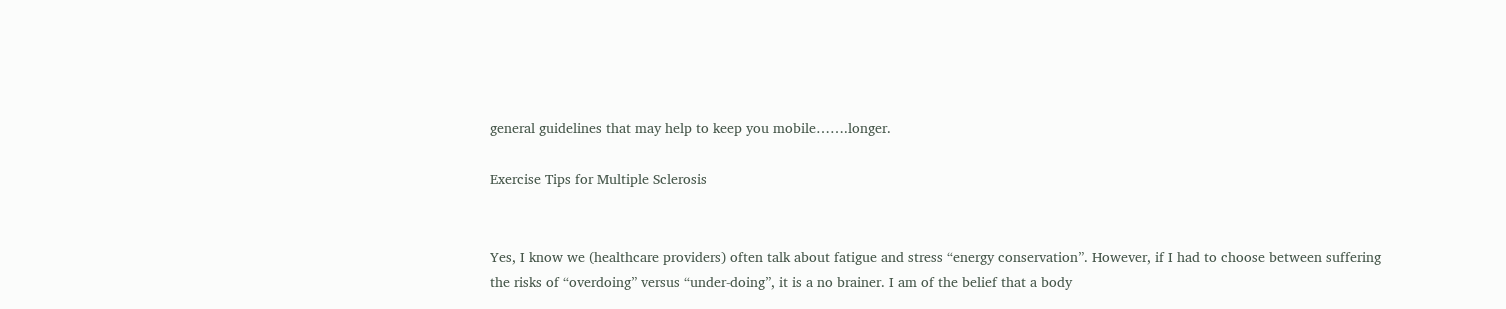general guidelines that may help to keep you mobile…….longer.

Exercise Tips for Multiple Sclerosis


Yes, I know we (healthcare providers) often talk about fatigue and stress “energy conservation”. However, if I had to choose between suffering the risks of “overdoing” versus “under-doing”, it is a no brainer. I am of the belief that a body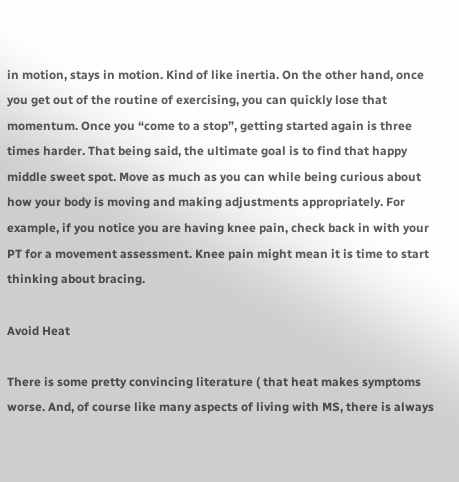in motion, stays in motion. Kind of like inertia. On the other hand, once you get out of the routine of exercising, you can quickly lose that momentum. Once you “come to a stop”, getting started again is three times harder. That being said, the ultimate goal is to find that happy middle sweet spot. Move as much as you can while being curious about how your body is moving and making adjustments appropriately. For example, if you notice you are having knee pain, check back in with your PT for a movement assessment. Knee pain might mean it is time to start thinking about bracing.

Avoid Heat

There is some pretty convincing literature ( that heat makes symptoms worse. And, of course like many aspects of living with MS, there is always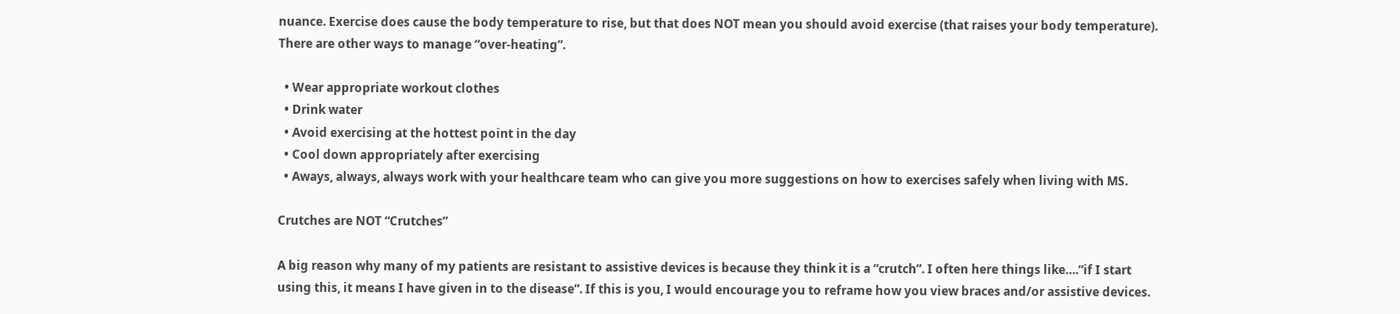nuance. Exercise does cause the body temperature to rise, but that does NOT mean you should avoid exercise (that raises your body temperature). There are other ways to manage “over-heating”.

  • Wear appropriate workout clothes
  • Drink water
  • Avoid exercising at the hottest point in the day
  • Cool down appropriately after exercising
  • Aways, always, always work with your healthcare team who can give you more suggestions on how to exercises safely when living with MS.

Crutches are NOT “Crutches”

A big reason why many of my patients are resistant to assistive devices is because they think it is a “crutch”. I often here things like….”if I start using this, it means I have given in to the disease”. If this is you, I would encourage you to reframe how you view braces and/or assistive devices.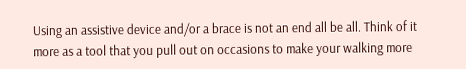Using an assistive device and/or a brace is not an end all be all. Think of it more as a tool that you pull out on occasions to make your walking more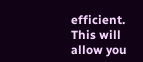efficient. This will allow you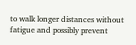to walk longer distances without fatigue and possibly prevent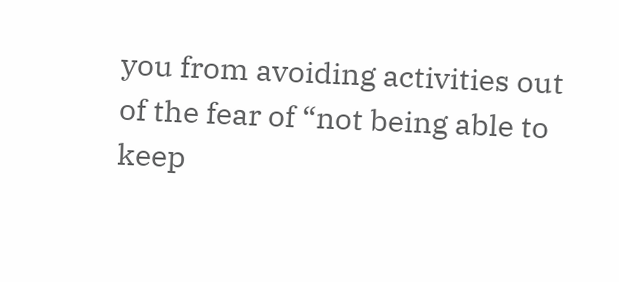you from avoiding activities out of the fear of “not being able to keep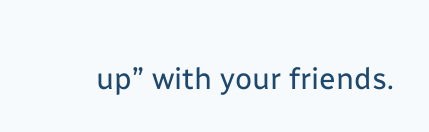up” with your friends.